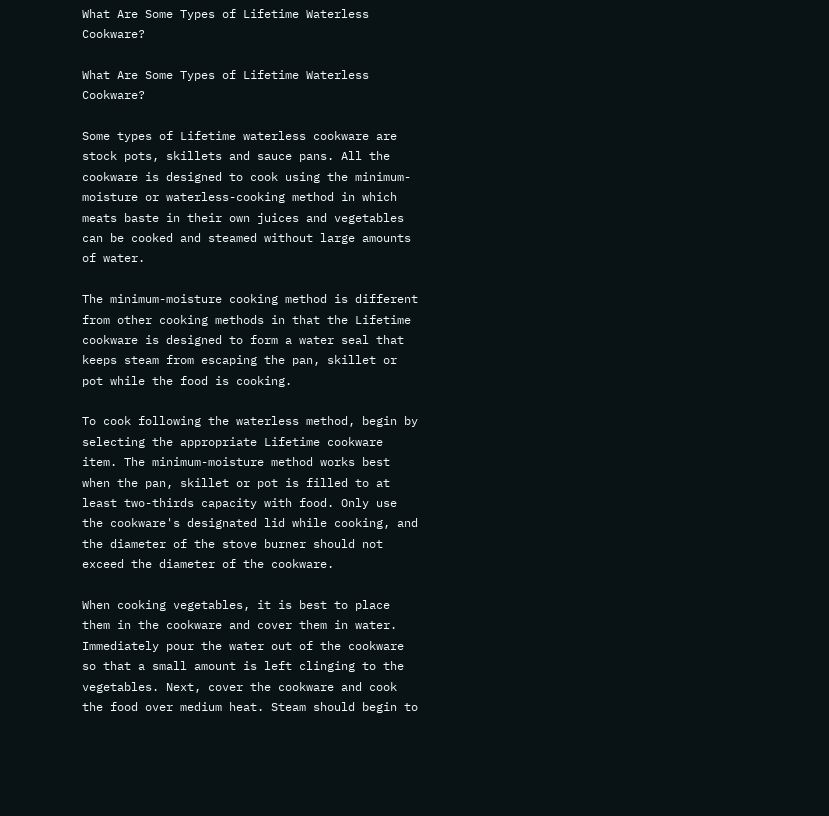What Are Some Types of Lifetime Waterless Cookware?

What Are Some Types of Lifetime Waterless Cookware?

Some types of Lifetime waterless cookware are stock pots, skillets and sauce pans. All the cookware is designed to cook using the minimum-moisture or waterless-cooking method in which meats baste in their own juices and vegetables can be cooked and steamed without large amounts of water.

The minimum-moisture cooking method is different from other cooking methods in that the Lifetime cookware is designed to form a water seal that keeps steam from escaping the pan, skillet or pot while the food is cooking.

To cook following the waterless method, begin by selecting the appropriate Lifetime cookware item. The minimum-moisture method works best when the pan, skillet or pot is filled to at least two-thirds capacity with food. Only use the cookware's designated lid while cooking, and the diameter of the stove burner should not exceed the diameter of the cookware.

When cooking vegetables, it is best to place them in the cookware and cover them in water. Immediately pour the water out of the cookware so that a small amount is left clinging to the vegetables. Next, cover the cookware and cook the food over medium heat. Steam should begin to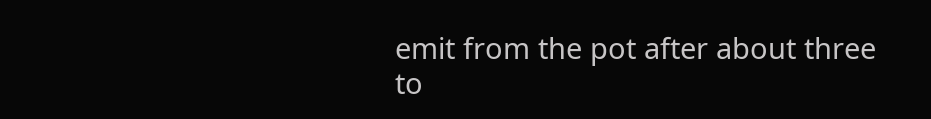emit from the pot after about three to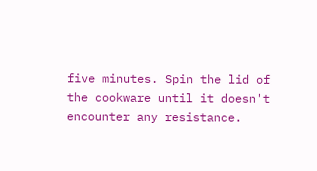five minutes. Spin the lid of the cookware until it doesn't encounter any resistance.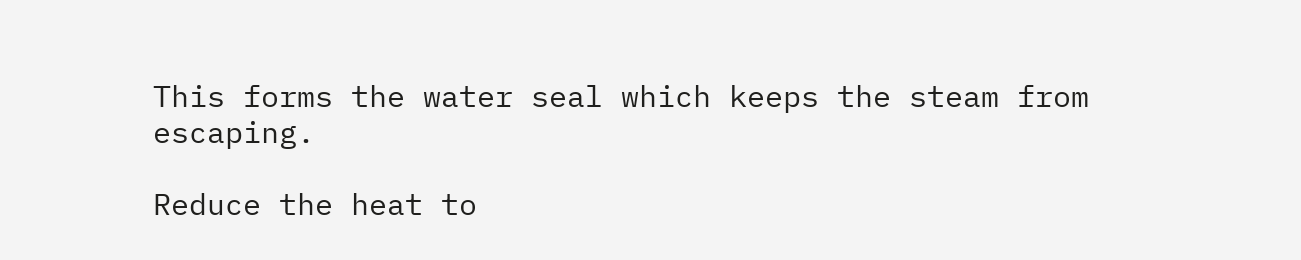This forms the water seal which keeps the steam from escaping.

Reduce the heat to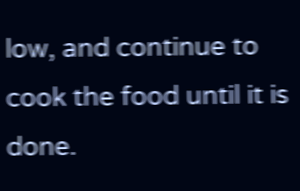low, and continue to cook the food until it is done.